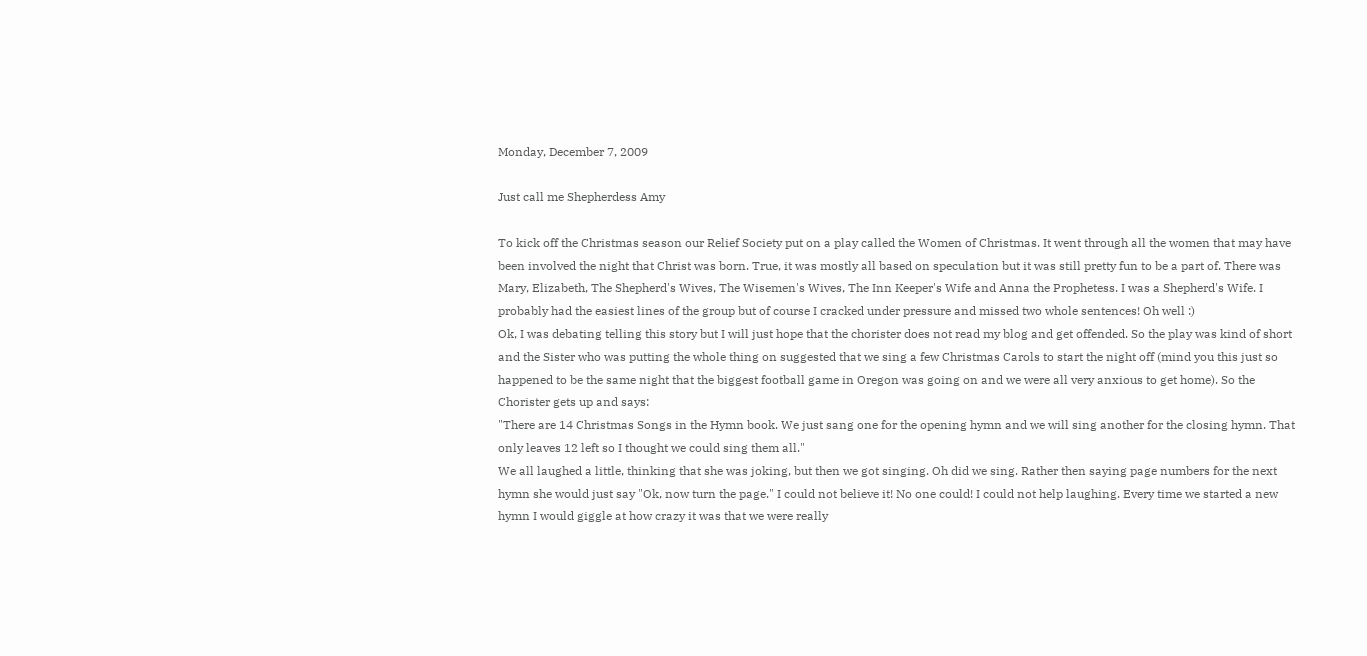Monday, December 7, 2009

Just call me Shepherdess Amy

To kick off the Christmas season our Relief Society put on a play called the Women of Christmas. It went through all the women that may have been involved the night that Christ was born. True, it was mostly all based on speculation but it was still pretty fun to be a part of. There was Mary, Elizabeth, The Shepherd's Wives, The Wisemen's Wives, The Inn Keeper's Wife and Anna the Prophetess. I was a Shepherd's Wife. I probably had the easiest lines of the group but of course I cracked under pressure and missed two whole sentences! Oh well :)
Ok, I was debating telling this story but I will just hope that the chorister does not read my blog and get offended. So the play was kind of short and the Sister who was putting the whole thing on suggested that we sing a few Christmas Carols to start the night off (mind you this just so happened to be the same night that the biggest football game in Oregon was going on and we were all very anxious to get home). So the Chorister gets up and says:
"There are 14 Christmas Songs in the Hymn book. We just sang one for the opening hymn and we will sing another for the closing hymn. That only leaves 12 left so I thought we could sing them all."
We all laughed a little, thinking that she was joking, but then we got singing. Oh did we sing. Rather then saying page numbers for the next hymn she would just say "Ok, now turn the page." I could not believe it! No one could! I could not help laughing. Every time we started a new hymn I would giggle at how crazy it was that we were really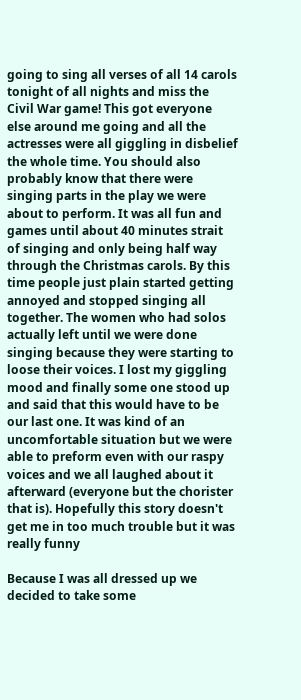going to sing all verses of all 14 carols tonight of all nights and miss the Civil War game! This got everyone else around me going and all the actresses were all giggling in disbelief the whole time. You should also probably know that there were singing parts in the play we were about to perform. It was all fun and games until about 40 minutes strait of singing and only being half way through the Christmas carols. By this time people just plain started getting annoyed and stopped singing all together. The women who had solos actually left until we were done singing because they were starting to loose their voices. I lost my giggling mood and finally some one stood up and said that this would have to be our last one. It was kind of an uncomfortable situation but we were able to preform even with our raspy voices and we all laughed about it afterward (everyone but the chorister that is). Hopefully this story doesn't get me in too much trouble but it was really funny

Because I was all dressed up we decided to take some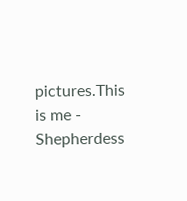pictures.This is me - Shepherdess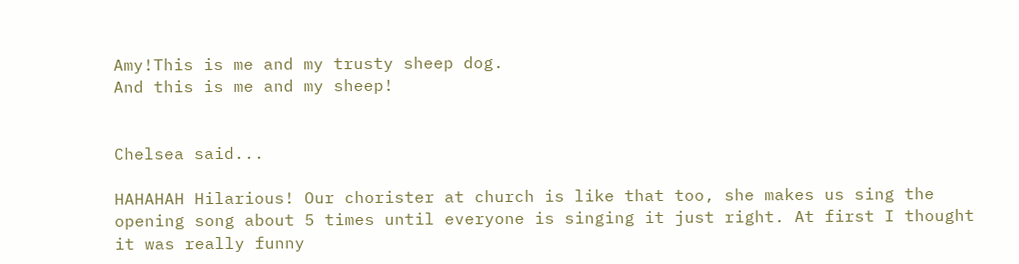Amy!This is me and my trusty sheep dog.
And this is me and my sheep!


Chelsea said...

HAHAHAH Hilarious! Our chorister at church is like that too, she makes us sing the opening song about 5 times until everyone is singing it just right. At first I thought it was really funny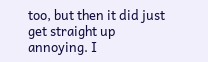too, but then it did just get straight up annoying. I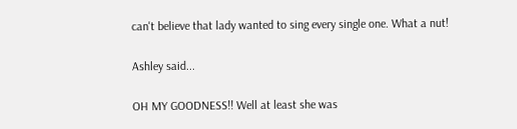can't believe that lady wanted to sing every single one. What a nut!

Ashley said...

OH MY GOODNESS!! Well at least she was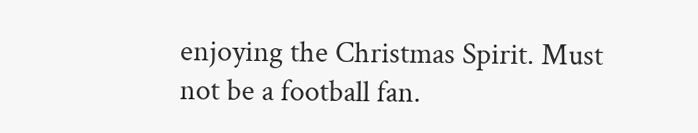enjoying the Christmas Spirit. Must not be a football fan.